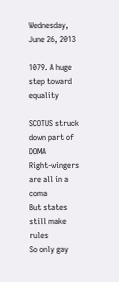Wednesday, June 26, 2013

1079. A huge step toward equality

SCOTUS struck down part of DOMA
Right-wingers are all in a coma
But states still make rules
So only gay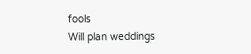fools
Will plan weddings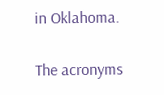in Oklahoma.

The acronyms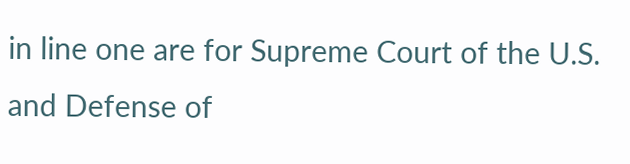in line one are for Supreme Court of the U.S. and Defense of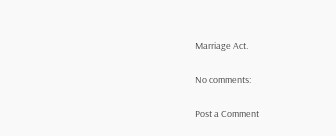Marriage Act.

No comments:

Post a Comment